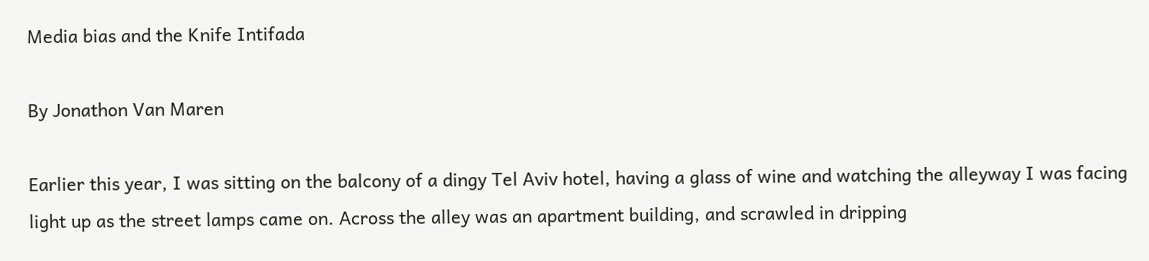Media bias and the Knife Intifada

By Jonathon Van Maren

Earlier this year, I was sitting on the balcony of a dingy Tel Aviv hotel, having a glass of wine and watching the alleyway I was facing light up as the street lamps came on. Across the alley was an apartment building, and scrawled in dripping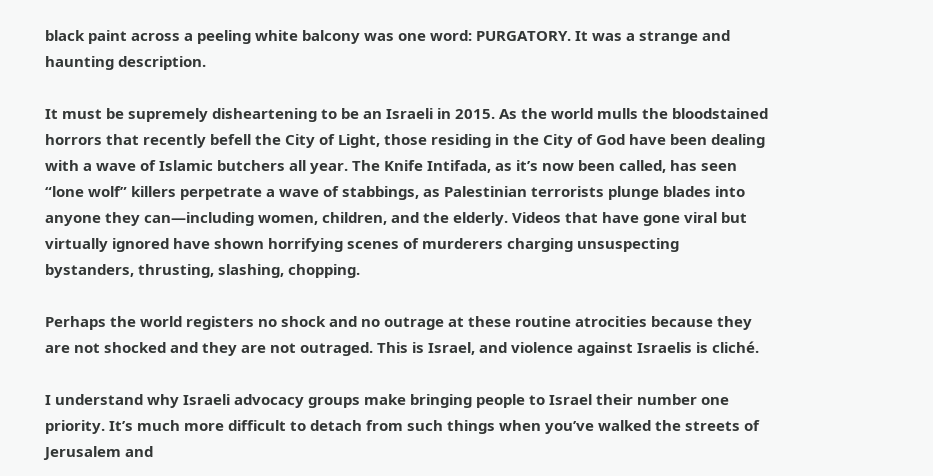black paint across a peeling white balcony was one word: PURGATORY. It was a strange and haunting description.

It must be supremely disheartening to be an Israeli in 2015. As the world mulls the bloodstained horrors that recently befell the City of Light, those residing in the City of God have been dealing with a wave of Islamic butchers all year. The Knife Intifada, as it’s now been called, has seen “lone wolf” killers perpetrate a wave of stabbings, as Palestinian terrorists plunge blades into anyone they can—including women, children, and the elderly. Videos that have gone viral but virtually ignored have shown horrifying scenes of murderers charging unsuspecting bystanders, thrusting, slashing, chopping.

Perhaps the world registers no shock and no outrage at these routine atrocities because they are not shocked and they are not outraged. This is Israel, and violence against Israelis is cliché.

I understand why Israeli advocacy groups make bringing people to Israel their number one priority. It’s much more difficult to detach from such things when you’ve walked the streets of Jerusalem and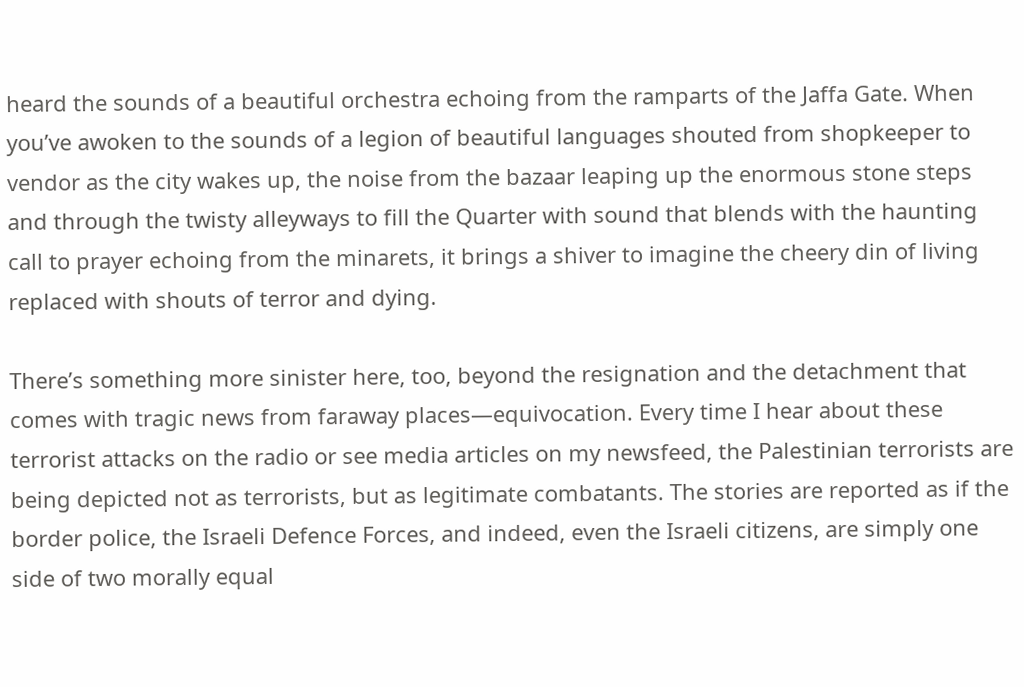heard the sounds of a beautiful orchestra echoing from the ramparts of the Jaffa Gate. When you’ve awoken to the sounds of a legion of beautiful languages shouted from shopkeeper to vendor as the city wakes up, the noise from the bazaar leaping up the enormous stone steps and through the twisty alleyways to fill the Quarter with sound that blends with the haunting call to prayer echoing from the minarets, it brings a shiver to imagine the cheery din of living replaced with shouts of terror and dying.

There’s something more sinister here, too, beyond the resignation and the detachment that comes with tragic news from faraway places—equivocation. Every time I hear about these terrorist attacks on the radio or see media articles on my newsfeed, the Palestinian terrorists are being depicted not as terrorists, but as legitimate combatants. The stories are reported as if the border police, the Israeli Defence Forces, and indeed, even the Israeli citizens, are simply one side of two morally equal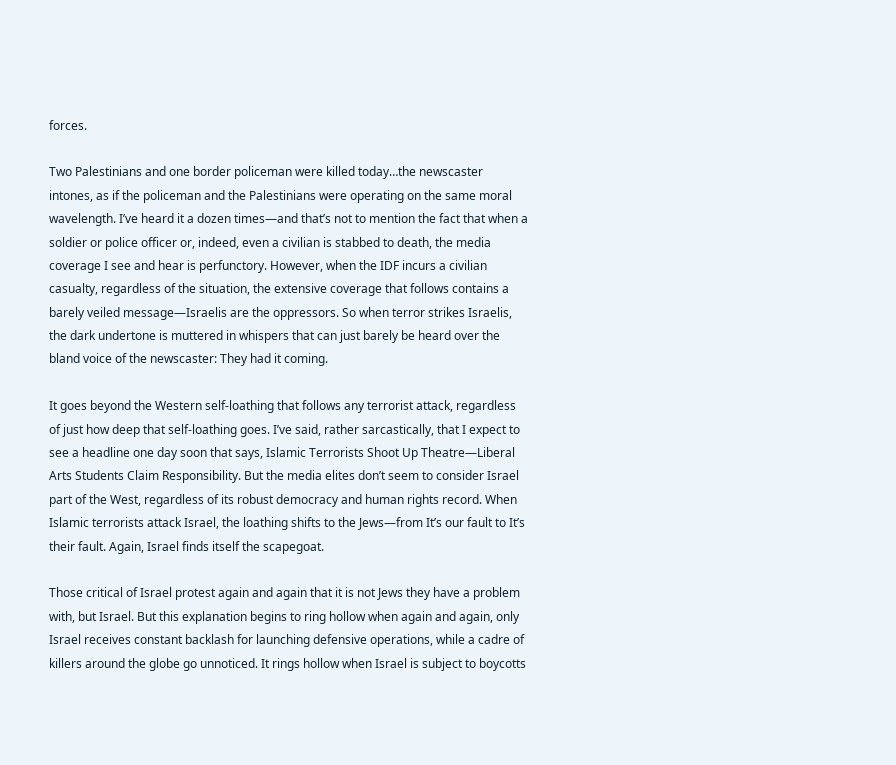forces.

Two Palestinians and one border policeman were killed today…the newscaster intones, as if the policeman and the Palestinians were operating on the same moral wavelength. I’ve heard it a dozen times—and that’s not to mention the fact that when a soldier or police officer or, indeed, even a civilian is stabbed to death, the media coverage I see and hear is perfunctory. However, when the IDF incurs a civilian casualty, regardless of the situation, the extensive coverage that follows contains a barely veiled message—Israelis are the oppressors. So when terror strikes Israelis, the dark undertone is muttered in whispers that can just barely be heard over the bland voice of the newscaster: They had it coming.

It goes beyond the Western self-loathing that follows any terrorist attack, regardless of just how deep that self-loathing goes. I’ve said, rather sarcastically, that I expect to see a headline one day soon that says, Islamic Terrorists Shoot Up Theatre—Liberal Arts Students Claim Responsibility. But the media elites don’t seem to consider Israel part of the West, regardless of its robust democracy and human rights record. When Islamic terrorists attack Israel, the loathing shifts to the Jews—from It’s our fault to It’s their fault. Again, Israel finds itself the scapegoat.

Those critical of Israel protest again and again that it is not Jews they have a problem with, but Israel. But this explanation begins to ring hollow when again and again, only Israel receives constant backlash for launching defensive operations, while a cadre of killers around the globe go unnoticed. It rings hollow when Israel is subject to boycotts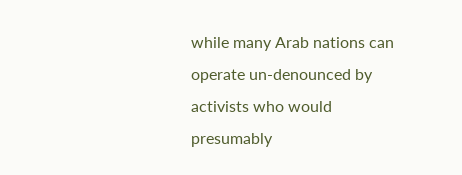while many Arab nations can operate un-denounced by activists who would presumably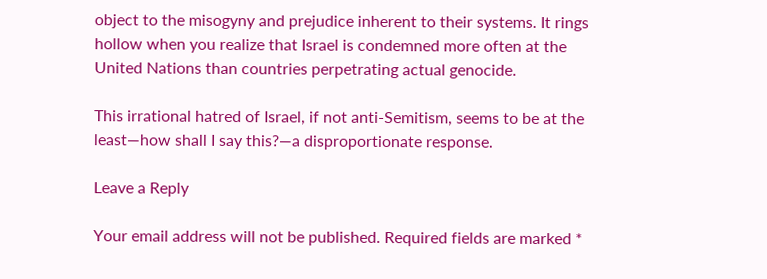object to the misogyny and prejudice inherent to their systems. It rings hollow when you realize that Israel is condemned more often at the United Nations than countries perpetrating actual genocide.

This irrational hatred of Israel, if not anti-Semitism, seems to be at the least—how shall I say this?—a disproportionate response.

Leave a Reply

Your email address will not be published. Required fields are marked *